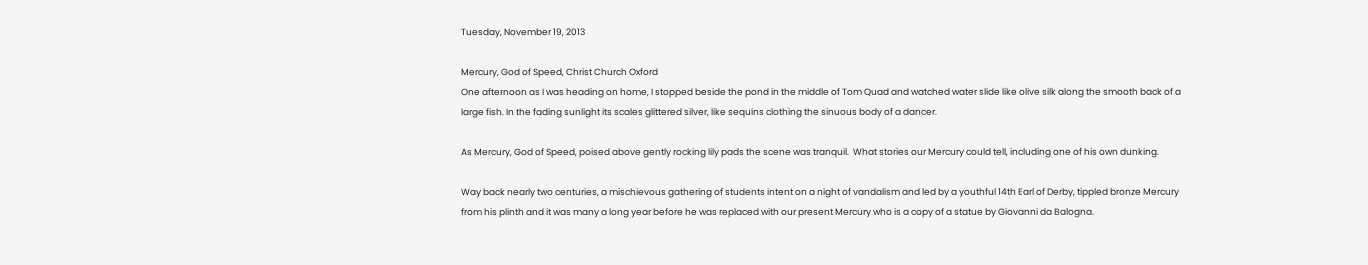Tuesday, November 19, 2013

Mercury, God of Speed, Christ Church Oxford
One afternoon as I was heading on home, I stopped beside the pond in the middle of Tom Quad and watched water slide like olive silk along the smooth back of a large fish. In the fading sunlight its scales glittered silver, like sequins clothing the sinuous body of a dancer.

As Mercury, God of Speed, poised above gently rocking lily pads the scene was tranquil.  What stories our Mercury could tell, including one of his own dunking.

Way back nearly two centuries, a mischievous gathering of students intent on a night of vandalism and led by a youthful 14th Earl of Derby, tippled bronze Mercury from his plinth and it was many a long year before he was replaced with our present Mercury who is a copy of a statue by Giovanni da Balogna.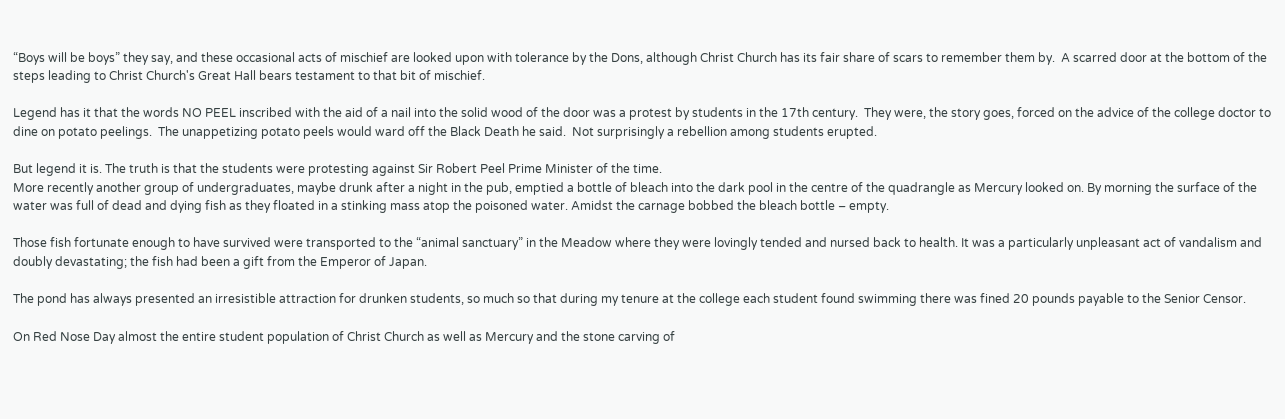“Boys will be boys” they say, and these occasional acts of mischief are looked upon with tolerance by the Dons, although Christ Church has its fair share of scars to remember them by.  A scarred door at the bottom of the steps leading to Christ Church's Great Hall bears testament to that bit of mischief.

Legend has it that the words NO PEEL inscribed with the aid of a nail into the solid wood of the door was a protest by students in the 17th century.  They were, the story goes, forced on the advice of the college doctor to dine on potato peelings.  The unappetizing potato peels would ward off the Black Death he said.  Not surprisingly a rebellion among students erupted.

But legend it is. The truth is that the students were protesting against Sir Robert Peel Prime Minister of the time.
More recently another group of undergraduates, maybe drunk after a night in the pub, emptied a bottle of bleach into the dark pool in the centre of the quadrangle as Mercury looked on. By morning the surface of the water was full of dead and dying fish as they floated in a stinking mass atop the poisoned water. Amidst the carnage bobbed the bleach bottle – empty.

Those fish fortunate enough to have survived were transported to the “animal sanctuary” in the Meadow where they were lovingly tended and nursed back to health. It was a particularly unpleasant act of vandalism and doubly devastating; the fish had been a gift from the Emperor of Japan.

The pond has always presented an irresistible attraction for drunken students, so much so that during my tenure at the college each student found swimming there was fined 20 pounds payable to the Senior Censor.

On Red Nose Day almost the entire student population of Christ Church as well as Mercury and the stone carving of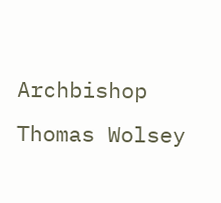Archbishop Thomas Wolsey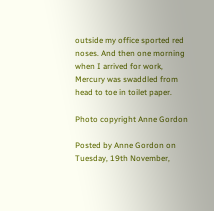outside my office sported red noses. And then one morning when I arrived for work, Mercury was swaddled from head to toe in toilet paper.

Photo copyright Anne Gordon

Posted by Anne Gordon on Tuesday, 19th November,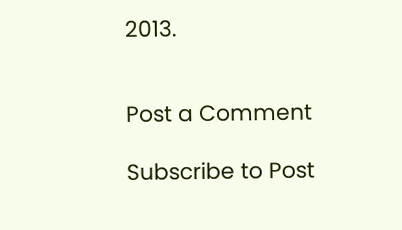2013.


Post a Comment

Subscribe to Post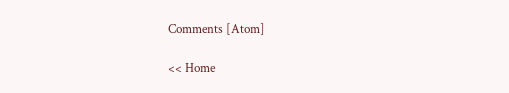Comments [Atom]

<< Home